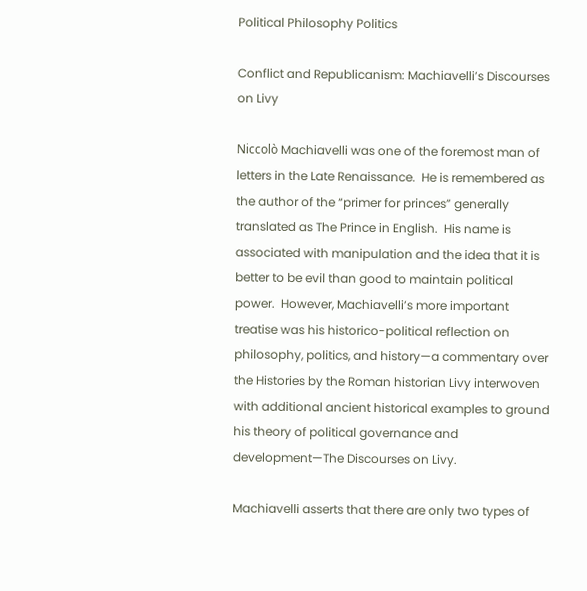Political Philosophy Politics

Conflict and Republicanism: Machiavelli’s Discourses on Livy

Niccolò Machiavelli was one of the foremost man of letters in the Late Renaissance.  He is remembered as the author of the “primer for princes” generally translated as The Prince in English.  His name is associated with manipulation and the idea that it is better to be evil than good to maintain political power.  However, Machiavelli’s more important treatise was his historico-political reflection on philosophy, politics, and history—a commentary over the Histories by the Roman historian Livy interwoven with additional ancient historical examples to ground his theory of political governance and development—The Discourses on Livy.

Machiavelli asserts that there are only two types of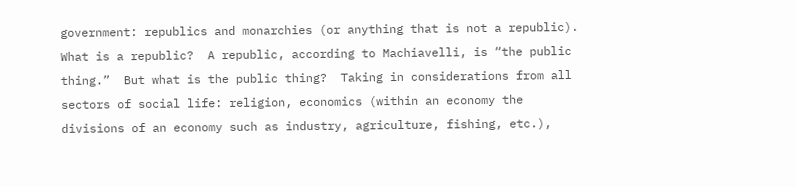government: republics and monarchies (or anything that is not a republic).  What is a republic?  A republic, according to Machiavelli, is “the public thing.”  But what is the public thing?  Taking in considerations from all sectors of social life: religion, economics (within an economy the divisions of an economy such as industry, agriculture, fishing, etc.),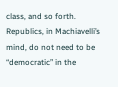class, and so forth.  Republics, in Machiavelli’s mind, do not need to be “democratic” in the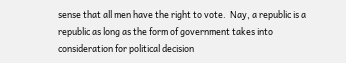sense that all men have the right to vote.  Nay, a republic is a republic as long as the form of government takes into consideration for political decision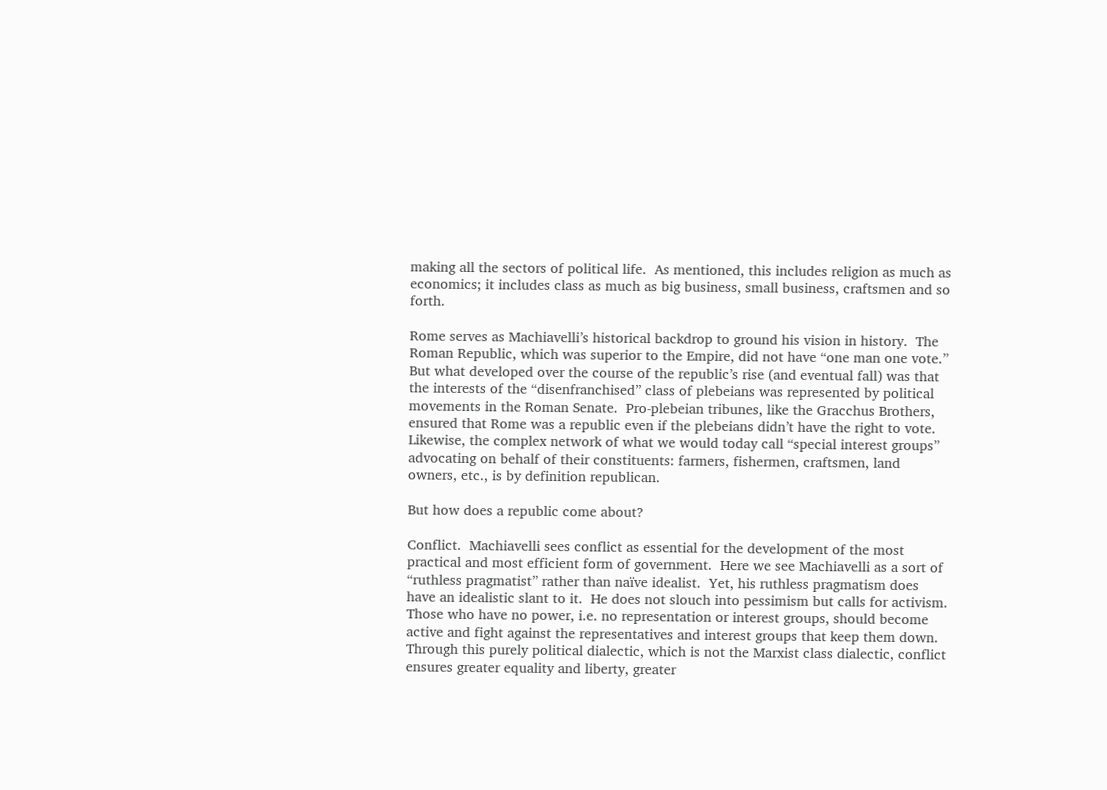making all the sectors of political life.  As mentioned, this includes religion as much as economics; it includes class as much as big business, small business, craftsmen and so forth.

Rome serves as Machiavelli’s historical backdrop to ground his vision in history.  The Roman Republic, which was superior to the Empire, did not have “one man one vote.”  But what developed over the course of the republic’s rise (and eventual fall) was that the interests of the “disenfranchised” class of plebeians was represented by political movements in the Roman Senate.  Pro-plebeian tribunes, like the Gracchus Brothers, ensured that Rome was a republic even if the plebeians didn’t have the right to vote.  Likewise, the complex network of what we would today call “special interest groups” advocating on behalf of their constituents: farmers, fishermen, craftsmen, land owners, etc., is by definition republican.

But how does a republic come about?

Conflict.  Machiavelli sees conflict as essential for the development of the most practical and most efficient form of government.  Here we see Machiavelli as a sort of “ruthless pragmatist” rather than naïve idealist.  Yet, his ruthless pragmatism does have an idealistic slant to it.  He does not slouch into pessimism but calls for activism.  Those who have no power, i.e. no representation or interest groups, should become active and fight against the representatives and interest groups that keep them down.  Through this purely political dialectic, which is not the Marxist class dialectic, conflict ensures greater equality and liberty, greater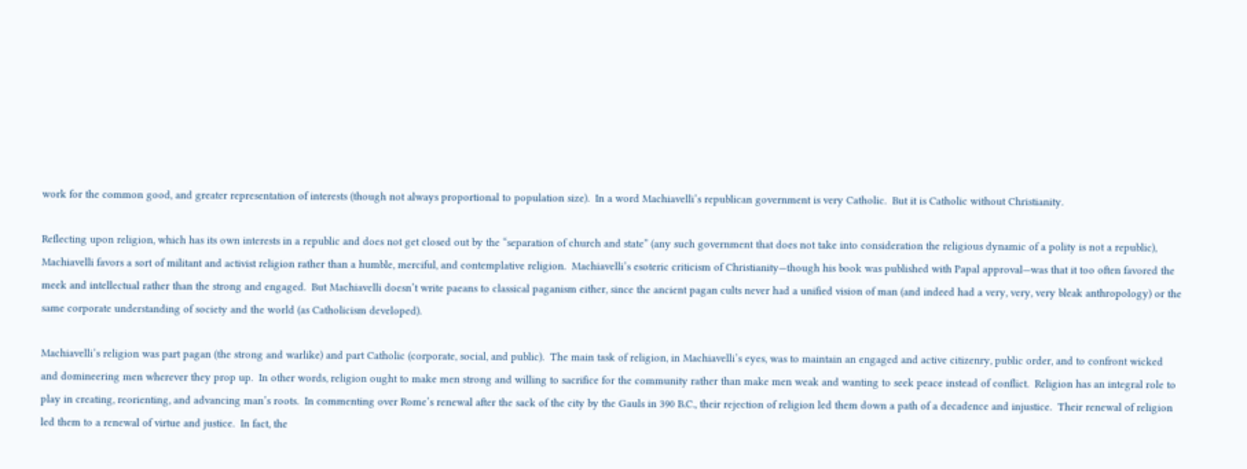work for the common good, and greater representation of interests (though not always proportional to population size).  In a word Machiavelli’s republican government is very Catholic.  But it is Catholic without Christianity.

Reflecting upon religion, which has its own interests in a republic and does not get closed out by the “separation of church and state” (any such government that does not take into consideration the religious dynamic of a polity is not a republic), Machiavelli favors a sort of militant and activist religion rather than a humble, merciful, and contemplative religion.  Machiavelli’s esoteric criticism of Christianity—though his book was published with Papal approval—was that it too often favored the meek and intellectual rather than the strong and engaged.  But Machiavelli doesn’t write paeans to classical paganism either, since the ancient pagan cults never had a unified vision of man (and indeed had a very, very, very bleak anthropology) or the same corporate understanding of society and the world (as Catholicism developed).

Machiavelli’s religion was part pagan (the strong and warlike) and part Catholic (corporate, social, and public).  The main task of religion, in Machiavelli’s eyes, was to maintain an engaged and active citizenry, public order, and to confront wicked and domineering men wherever they prop up.  In other words, religion ought to make men strong and willing to sacrifice for the community rather than make men weak and wanting to seek peace instead of conflict.  Religion has an integral role to play in creating, reorienting, and advancing man’s roots.  In commenting over Rome’s renewal after the sack of the city by the Gauls in 390 B.C., their rejection of religion led them down a path of a decadence and injustice.  Their renewal of religion led them to a renewal of virtue and justice.  In fact, the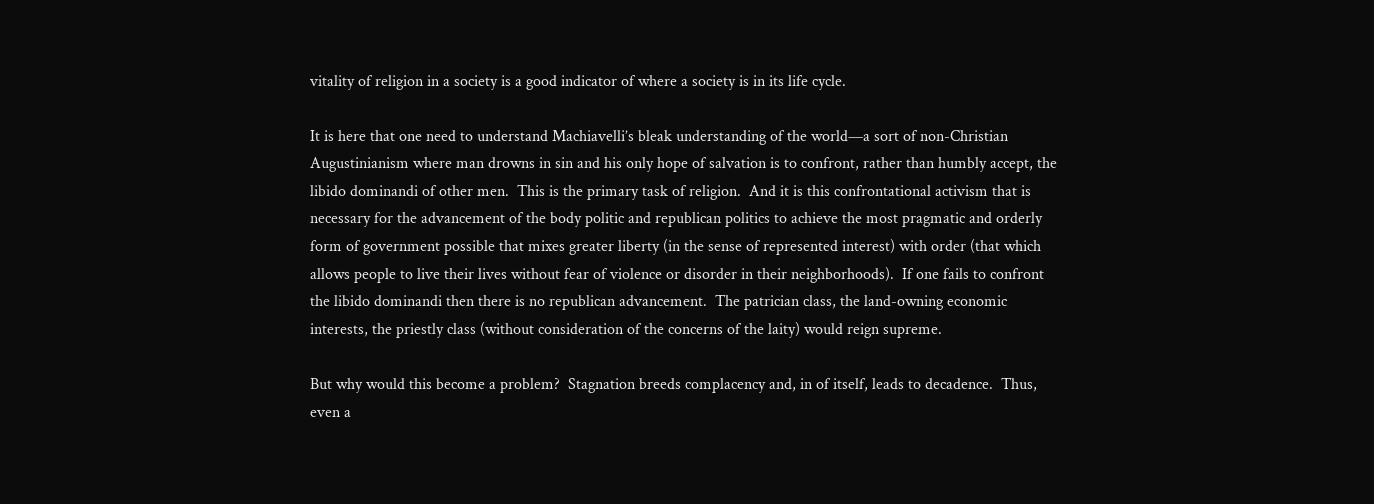vitality of religion in a society is a good indicator of where a society is in its life cycle.

It is here that one need to understand Machiavelli’s bleak understanding of the world—a sort of non-Christian Augustinianism where man drowns in sin and his only hope of salvation is to confront, rather than humbly accept, the libido dominandi of other men.  This is the primary task of religion.  And it is this confrontational activism that is necessary for the advancement of the body politic and republican politics to achieve the most pragmatic and orderly form of government possible that mixes greater liberty (in the sense of represented interest) with order (that which allows people to live their lives without fear of violence or disorder in their neighborhoods).  If one fails to confront the libido dominandi then there is no republican advancement.  The patrician class, the land-owning economic interests, the priestly class (without consideration of the concerns of the laity) would reign supreme.

But why would this become a problem?  Stagnation breeds complacency and, in of itself, leads to decadence.  Thus, even a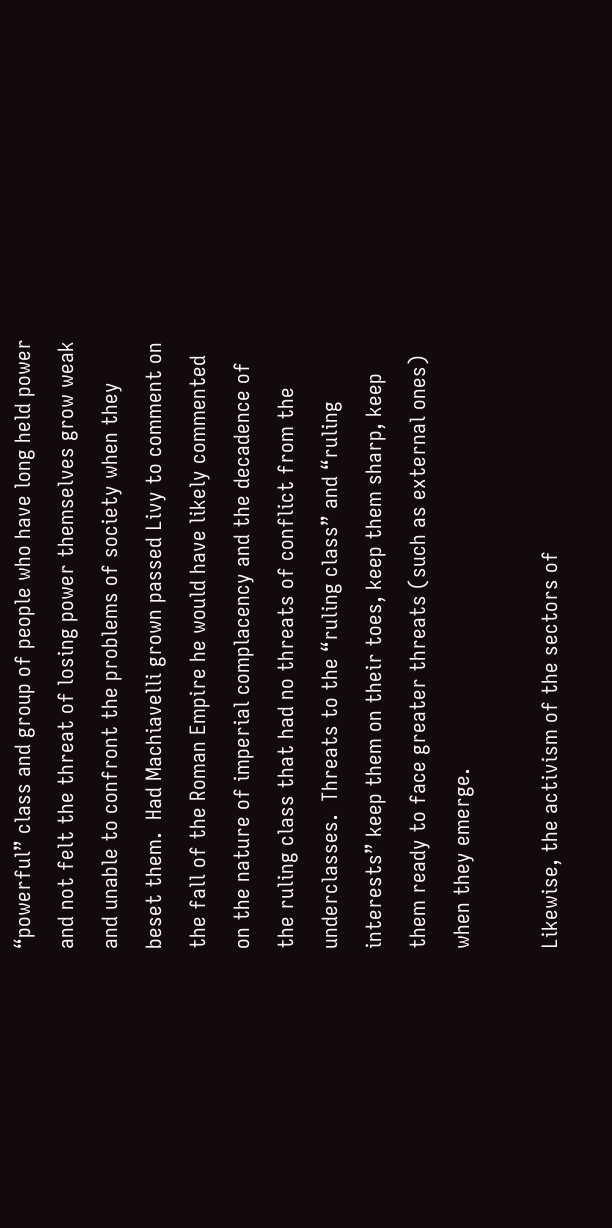“powerful” class and group of people who have long held power and not felt the threat of losing power themselves grow weak and unable to confront the problems of society when they beset them.  Had Machiavelli grown passed Livy to comment on the fall of the Roman Empire he would have likely commented on the nature of imperial complacency and the decadence of the ruling class that had no threats of conflict from the underclasses.  Threats to the “ruling class” and “ruling interests” keep them on their toes, keep them sharp, keep them ready to face greater threats (such as external ones) when they emerge.

Likewise, the activism of the sectors of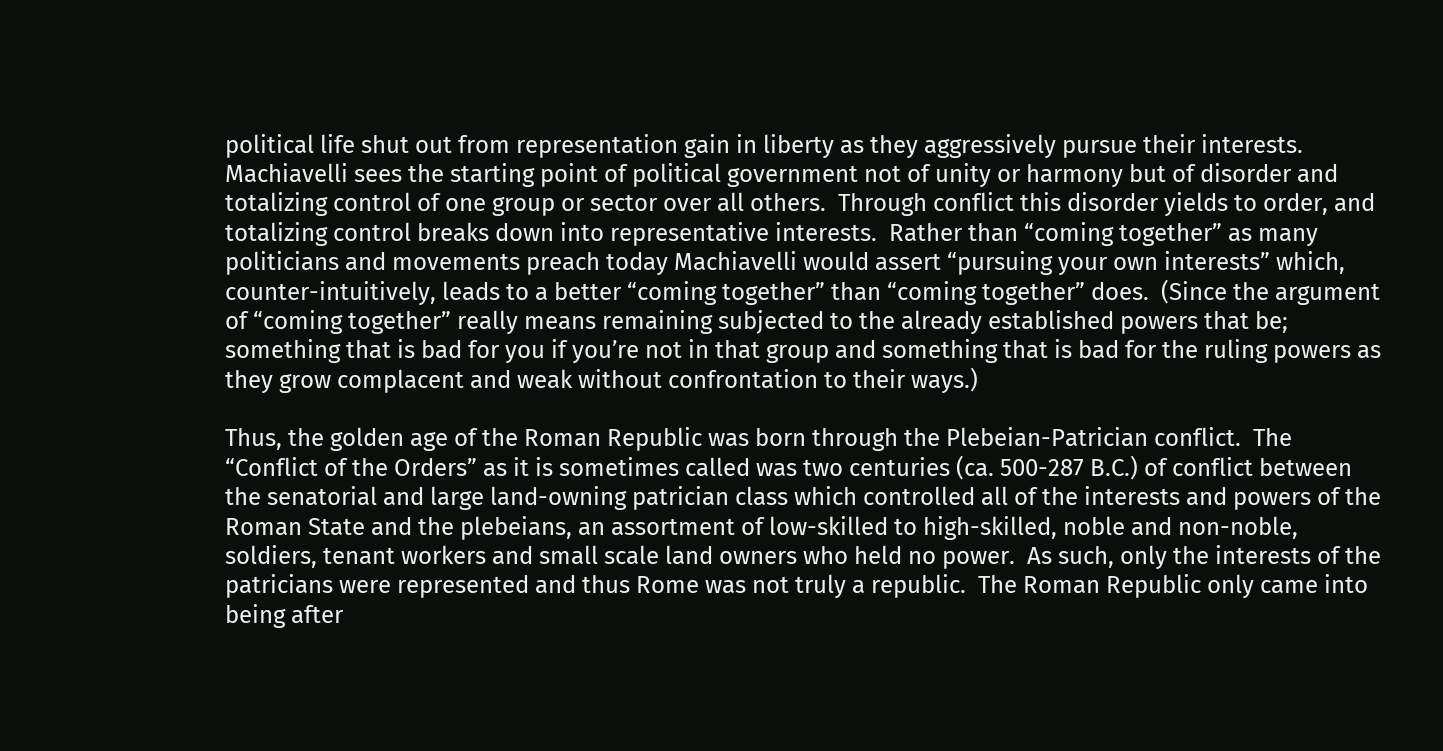political life shut out from representation gain in liberty as they aggressively pursue their interests.  Machiavelli sees the starting point of political government not of unity or harmony but of disorder and totalizing control of one group or sector over all others.  Through conflict this disorder yields to order, and totalizing control breaks down into representative interests.  Rather than “coming together” as many politicians and movements preach today Machiavelli would assert “pursuing your own interests” which, counter-intuitively, leads to a better “coming together” than “coming together” does.  (Since the argument of “coming together” really means remaining subjected to the already established powers that be; something that is bad for you if you’re not in that group and something that is bad for the ruling powers as they grow complacent and weak without confrontation to their ways.)

Thus, the golden age of the Roman Republic was born through the Plebeian-Patrician conflict.  The “Conflict of the Orders” as it is sometimes called was two centuries (ca. 500-287 B.C.) of conflict between the senatorial and large land-owning patrician class which controlled all of the interests and powers of the Roman State and the plebeians, an assortment of low-skilled to high-skilled, noble and non-noble, soldiers, tenant workers and small scale land owners who held no power.  As such, only the interests of the patricians were represented and thus Rome was not truly a republic.  The Roman Republic only came into being after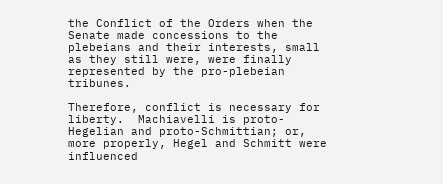the Conflict of the Orders when the Senate made concessions to the plebeians and their interests, small as they still were, were finally represented by the pro-plebeian tribunes.

Therefore, conflict is necessary for liberty.  Machiavelli is proto-Hegelian and proto-Schmittian; or, more properly, Hegel and Schmitt were influenced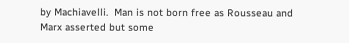by Machiavelli.  Man is not born free as Rousseau and Marx asserted but some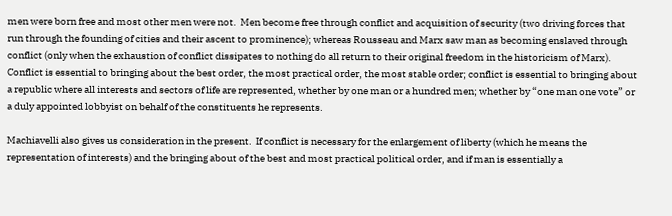men were born free and most other men were not.  Men become free through conflict and acquisition of security (two driving forces that run through the founding of cities and their ascent to prominence); whereas Rousseau and Marx saw man as becoming enslaved through conflict (only when the exhaustion of conflict dissipates to nothing do all return to their original freedom in the historicism of Marx).  Conflict is essential to bringing about the best order, the most practical order, the most stable order; conflict is essential to bringing about a republic where all interests and sectors of life are represented, whether by one man or a hundred men; whether by “one man one vote” or a duly appointed lobbyist on behalf of the constituents he represents.

Machiavelli also gives us consideration in the present.  If conflict is necessary for the enlargement of liberty (which he means the representation of interests) and the bringing about of the best and most practical political order, and if man is essentially a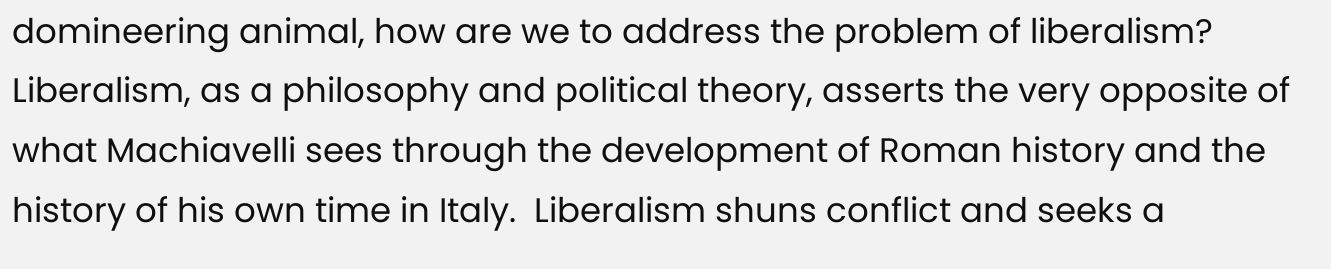domineering animal, how are we to address the problem of liberalism?  Liberalism, as a philosophy and political theory, asserts the very opposite of what Machiavelli sees through the development of Roman history and the history of his own time in Italy.  Liberalism shuns conflict and seeks a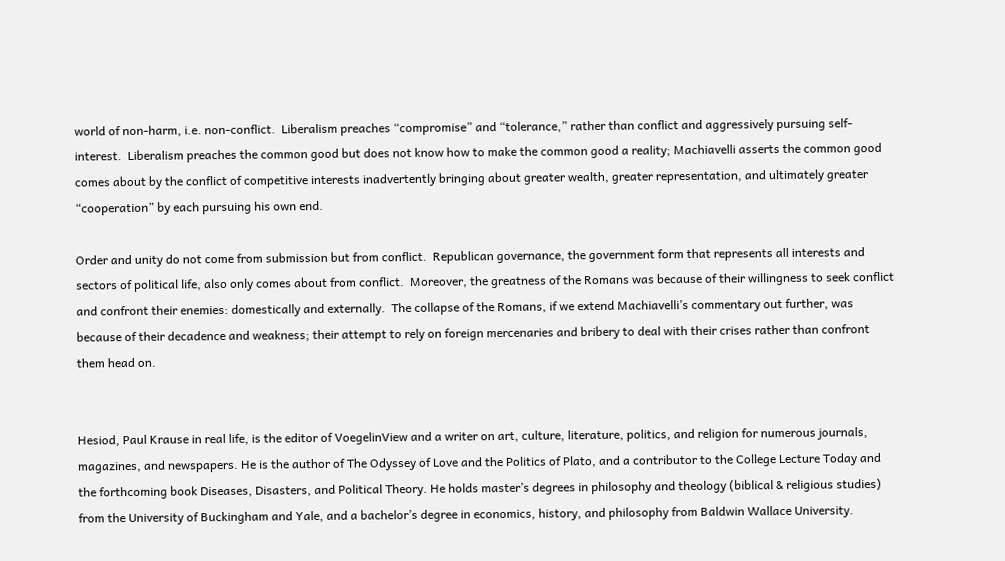world of non-harm, i.e. non-conflict.  Liberalism preaches “compromise” and “tolerance,” rather than conflict and aggressively pursuing self-interest.  Liberalism preaches the common good but does not know how to make the common good a reality; Machiavelli asserts the common good comes about by the conflict of competitive interests inadvertently bringing about greater wealth, greater representation, and ultimately greater “cooperation” by each pursuing his own end.

Order and unity do not come from submission but from conflict.  Republican governance, the government form that represents all interests and sectors of political life, also only comes about from conflict.  Moreover, the greatness of the Romans was because of their willingness to seek conflict and confront their enemies: domestically and externally.  The collapse of the Romans, if we extend Machiavelli’s commentary out further, was because of their decadence and weakness; their attempt to rely on foreign mercenaries and bribery to deal with their crises rather than confront them head on.


Hesiod, Paul Krause in real life, is the editor of VoegelinView and a writer on art, culture, literature, politics, and religion for numerous journals, magazines, and newspapers. He is the author of The Odyssey of Love and the Politics of Plato, and a contributor to the College Lecture Today and the forthcoming book Diseases, Disasters, and Political Theory. He holds master’s degrees in philosophy and theology (biblical & religious studies) from the University of Buckingham and Yale, and a bachelor’s degree in economics, history, and philosophy from Baldwin Wallace University.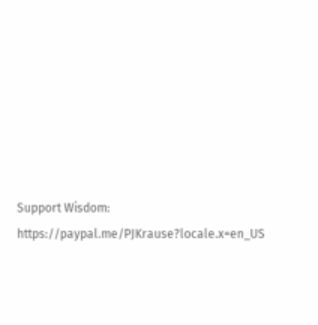Support Wisdom: https://paypal.me/PJKrause?locale.x=en_US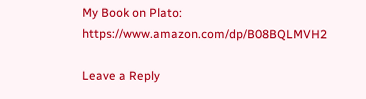My Book on Plato: https://www.amazon.com/dp/B08BQLMVH2

Leave a Reply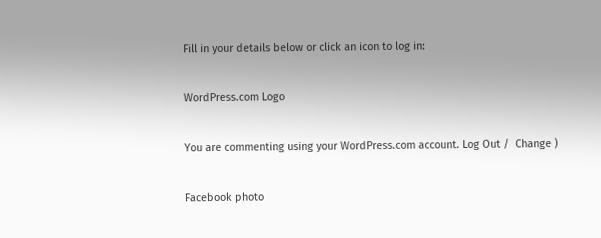Fill in your details below or click an icon to log in:

WordPress.com Logo

You are commenting using your WordPress.com account. Log Out /  Change )

Facebook photo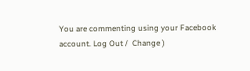You are commenting using your Facebook account. Log Out /  Change )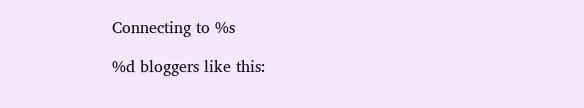Connecting to %s

%d bloggers like this: